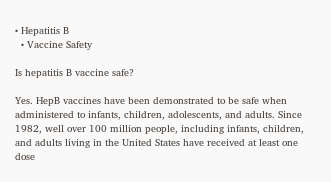• Hepatitis B
  • Vaccine Safety

Is hepatitis B vaccine safe?

Yes. HepB vaccines have been demonstrated to be safe when administered to infants, children, adolescents, and adults. Since 1982, well over 100 million people, including infants, children, and adults living in the United States have received at least one dose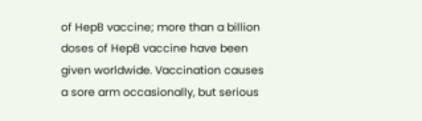of HepB vaccine; more than a billion doses of HepB vaccine have been given worldwide. Vaccination causes a sore arm occasionally, but serious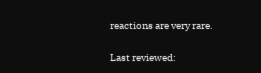reactions are very rare.

Last reviewed: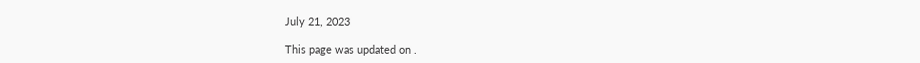July 21, 2023

This page was updated on .